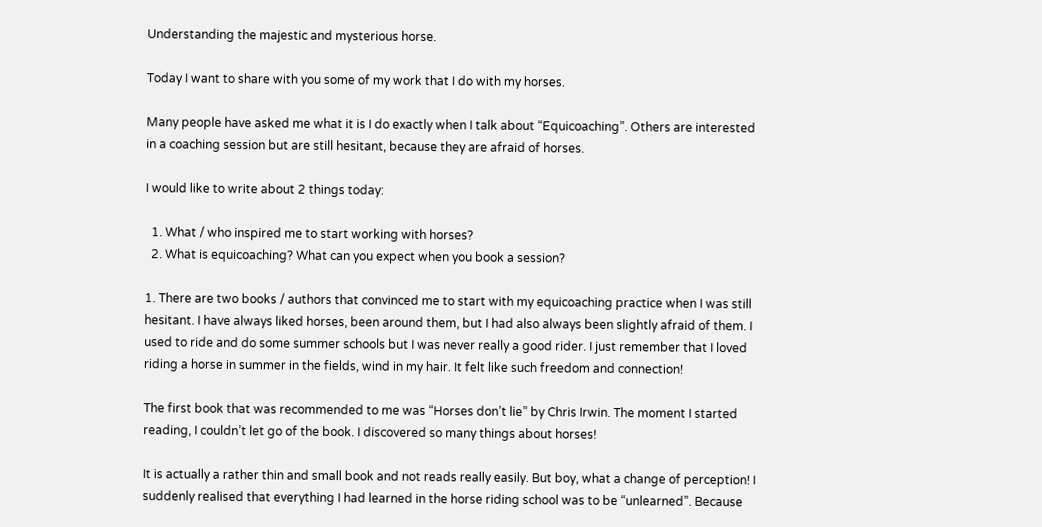Understanding the majestic and mysterious horse.

Today I want to share with you some of my work that I do with my horses.

Many people have asked me what it is I do exactly when I talk about “Equicoaching”. Others are interested in a coaching session but are still hesitant, because they are afraid of horses.

I would like to write about 2 things today:

  1. What / who inspired me to start working with horses?
  2. What is equicoaching? What can you expect when you book a session?

1. There are two books / authors that convinced me to start with my equicoaching practice when I was still hesitant. I have always liked horses, been around them, but I had also always been slightly afraid of them. I used to ride and do some summer schools but I was never really a good rider. I just remember that I loved riding a horse in summer in the fields, wind in my hair. It felt like such freedom and connection!

The first book that was recommended to me was “Horses don’t lie” by Chris Irwin. The moment I started reading, I couldn’t let go of the book. I discovered so many things about horses!

It is actually a rather thin and small book and not reads really easily. But boy, what a change of perception! I suddenly realised that everything I had learned in the horse riding school was to be “unlearned”. Because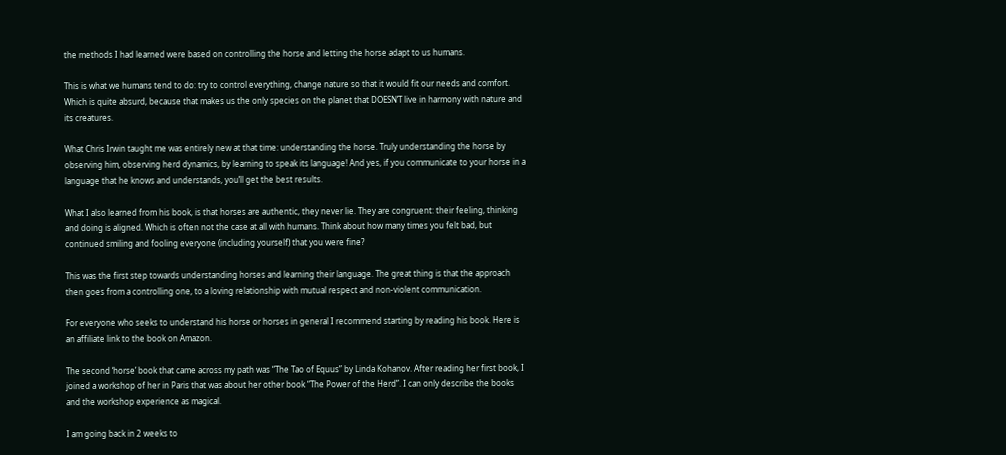the methods I had learned were based on controlling the horse and letting the horse adapt to us humans.

This is what we humans tend to do: try to control everything, change nature so that it would fit our needs and comfort. Which is quite absurd, because that makes us the only species on the planet that DOESN’T live in harmony with nature and its creatures.

What Chris Irwin taught me was entirely new at that time: understanding the horse. Truly understanding the horse by observing him, observing herd dynamics, by learning to speak its language! And yes, if you communicate to your horse in a language that he knows and understands, you’ll get the best results.

What I also learned from his book, is that horses are authentic, they never lie. They are congruent: their feeling, thinking and doing is aligned. Which is often not the case at all with humans. Think about how many times you felt bad, but continued smiling and fooling everyone (including yourself) that you were fine?

This was the first step towards understanding horses and learning their language. The great thing is that the approach then goes from a controlling one, to a loving relationship with mutual respect and non-violent communication.

For everyone who seeks to understand his horse or horses in general I recommend starting by reading his book. Here is an affiliate link to the book on Amazon.

The second ‘horse’ book that came across my path was “The Tao of Equus” by Linda Kohanov. After reading her first book, I joined a workshop of her in Paris that was about her other book “The Power of the Herd”. I can only describe the books and the workshop experience as magical.

I am going back in 2 weeks to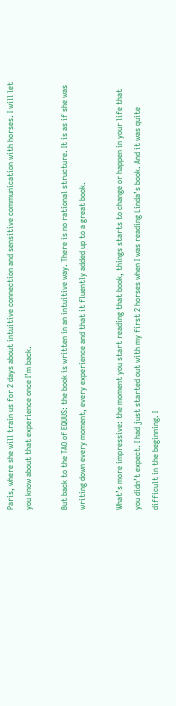Paris, where she will train us for 2 days about intuitive connection and sensitive communication with horses. I will let you know about that experience once I’m back.

But back to the TAO of EQUUS: the book is written in an intuitive way. There is no rational structure. It is as if she was writing down every moment, every experience and that it fluently added up to a great book.

What’s more impressive: the moment you start reading that book, things starts to change or happen in your life that you didn’t expect. I had just started out with my first 2 horses when I was reading Linda’s book. And it was quite difficult in the beginning. I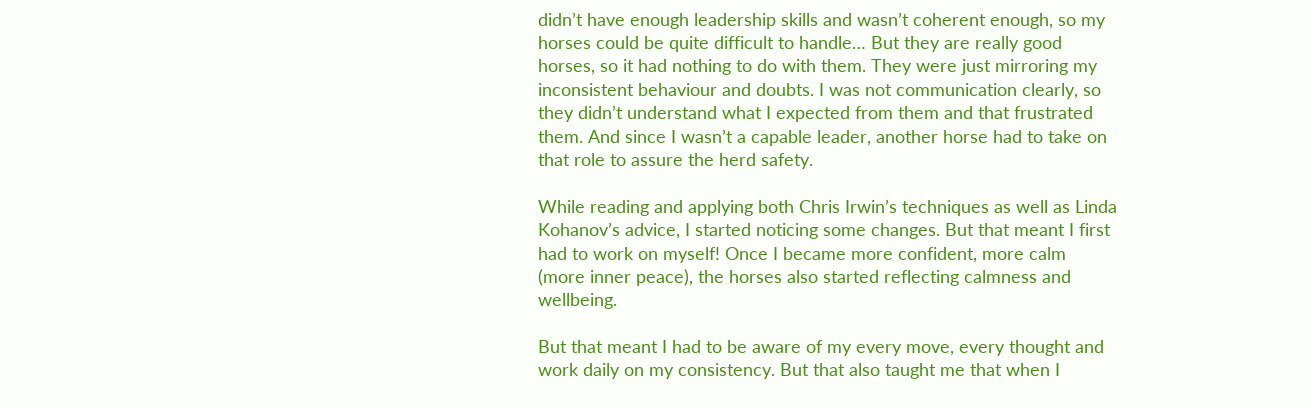didn’t have enough leadership skills and wasn’t coherent enough, so my horses could be quite difficult to handle… But they are really good horses, so it had nothing to do with them. They were just mirroring my inconsistent behaviour and doubts. I was not communication clearly, so they didn’t understand what I expected from them and that frustrated them. And since I wasn’t a capable leader, another horse had to take on that role to assure the herd safety.

While reading and applying both Chris Irwin’s techniques as well as Linda Kohanov’s advice, I started noticing some changes. But that meant I first had to work on myself! Once I became more confident, more calm (more inner peace), the horses also started reflecting calmness and wellbeing.

But that meant I had to be aware of my every move, every thought and work daily on my consistency. But that also taught me that when I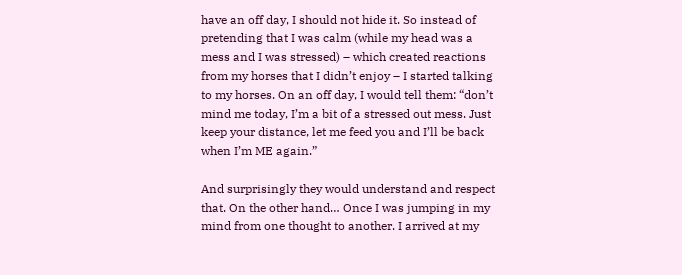have an off day, I should not hide it. So instead of pretending that I was calm (while my head was a mess and I was stressed) – which created reactions from my horses that I didn’t enjoy – I started talking to my horses. On an off day, I would tell them: “don’t mind me today, I’m a bit of a stressed out mess. Just keep your distance, let me feed you and I’ll be back when I’m ME again.”

And surprisingly they would understand and respect that. On the other hand… Once I was jumping in my mind from one thought to another. I arrived at my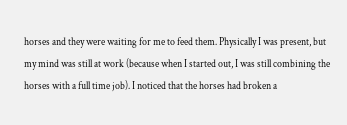horses and they were waiting for me to feed them. Physically I was present, but my mind was still at work (because when I started out, I was still combining the horses with a full time job). I noticed that the horses had broken a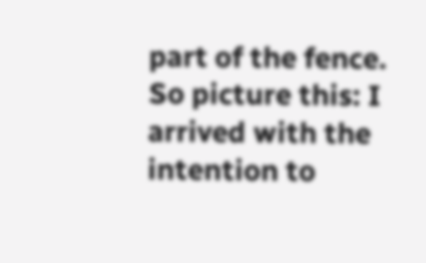part of the fence. So picture this: I arrived with the intention to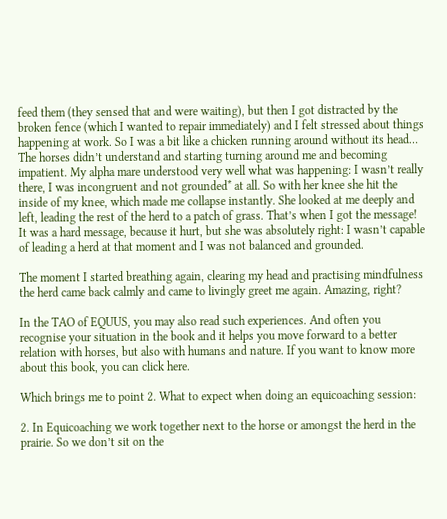feed them (they sensed that and were waiting), but then I got distracted by the broken fence (which I wanted to repair immediately) and I felt stressed about things happening at work. So I was a bit like a chicken running around without its head… The horses didn’t understand and starting turning around me and becoming impatient. My alpha mare understood very well what was happening: I wasn’t really there, I was incongruent and not grounded* at all. So with her knee she hit the inside of my knee, which made me collapse instantly. She looked at me deeply and left, leading the rest of the herd to a patch of grass. That’s when I got the message! It was a hard message, because it hurt, but she was absolutely right: I wasn’t capable of leading a herd at that moment and I was not balanced and grounded.

The moment I started breathing again, clearing my head and practising mindfulness the herd came back calmly and came to livingly greet me again. Amazing, right?

In the TAO of EQUUS, you may also read such experiences. And often you recognise your situation in the book and it helps you move forward to a better relation with horses, but also with humans and nature. If you want to know more about this book, you can click here.

Which brings me to point 2. What to expect when doing an equicoaching session:

2. In Equicoaching we work together next to the horse or amongst the herd in the prairie. So we don’t sit on the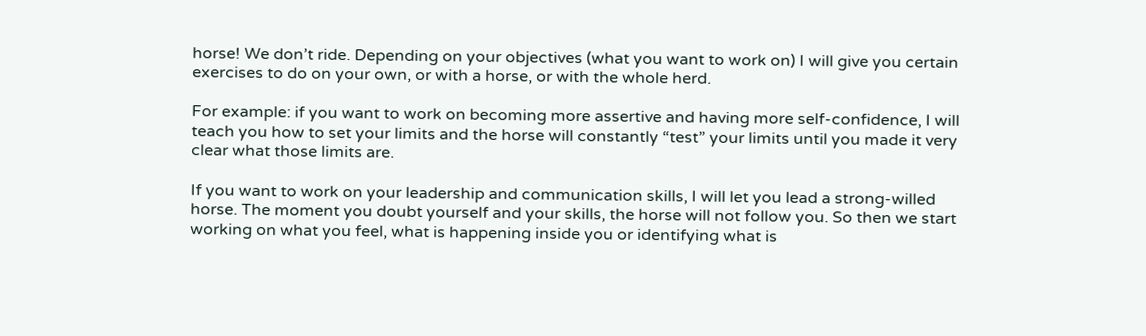horse! We don’t ride. Depending on your objectives (what you want to work on) I will give you certain exercises to do on your own, or with a horse, or with the whole herd.

For example: if you want to work on becoming more assertive and having more self-confidence, I will teach you how to set your limits and the horse will constantly “test” your limits until you made it very clear what those limits are.

If you want to work on your leadership and communication skills, I will let you lead a strong-willed horse. The moment you doubt yourself and your skills, the horse will not follow you. So then we start working on what you feel, what is happening inside you or identifying what is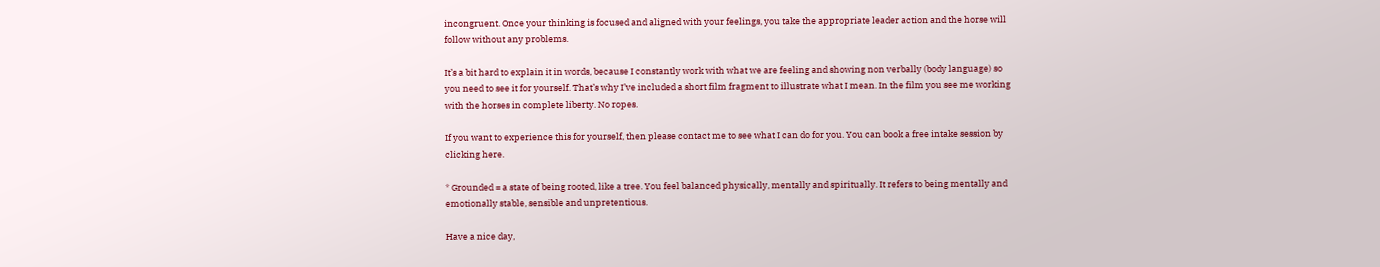incongruent. Once your thinking is focused and aligned with your feelings, you take the appropriate leader action and the horse will follow without any problems.

It’s a bit hard to explain it in words, because I constantly work with what we are feeling and showing non verbally (body language) so you need to see it for yourself. That’s why I’ve included a short film fragment to illustrate what I mean. In the film you see me working with the horses in complete liberty. No ropes.

If you want to experience this for yourself, then please contact me to see what I can do for you. You can book a free intake session by clicking here.

* Grounded = a state of being rooted, like a tree. You feel balanced physically, mentally and spiritually. It refers to being mentally and emotionally stable, sensible and unpretentious.

Have a nice day,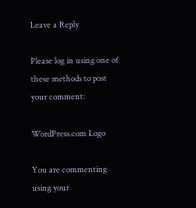Leave a Reply

Please log in using one of these methods to post your comment:

WordPress.com Logo

You are commenting using your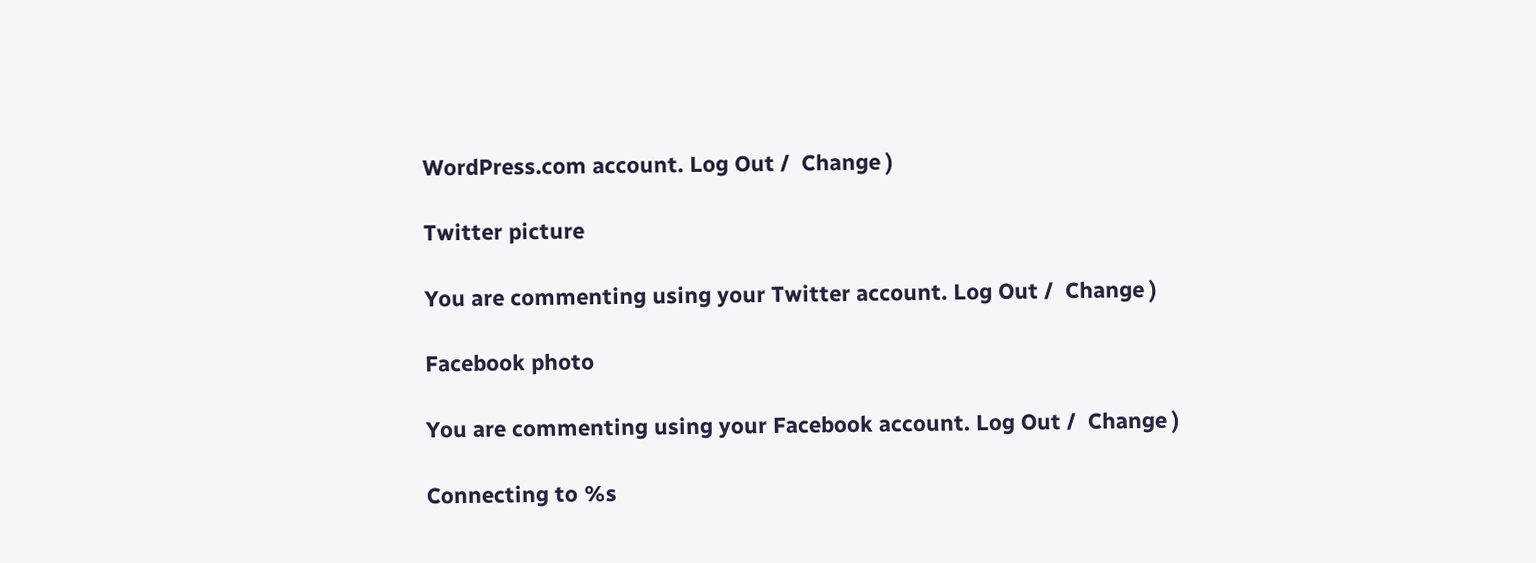WordPress.com account. Log Out /  Change )

Twitter picture

You are commenting using your Twitter account. Log Out /  Change )

Facebook photo

You are commenting using your Facebook account. Log Out /  Change )

Connecting to %s